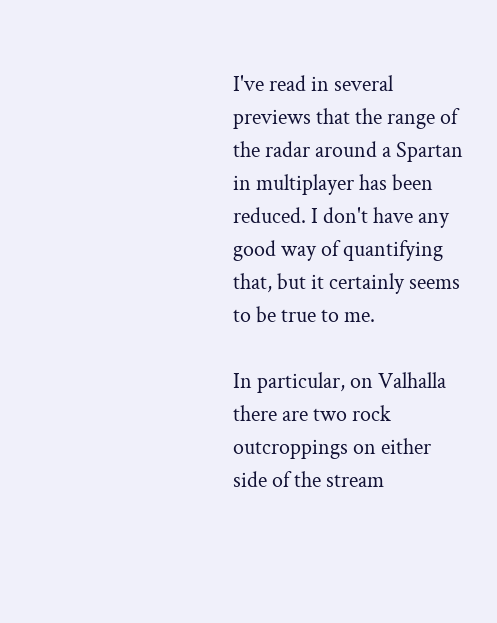I've read in several previews that the range of the radar around a Spartan in multiplayer has been reduced. I don't have any good way of quantifying that, but it certainly seems to be true to me.

In particular, on Valhalla there are two rock outcroppings on either side of the stream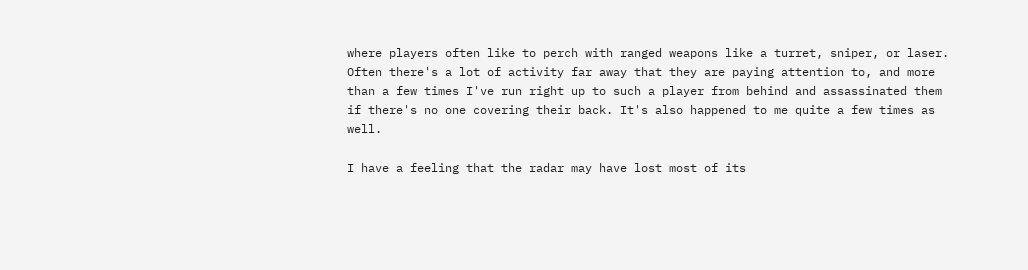where players often like to perch with ranged weapons like a turret, sniper, or laser. Often there's a lot of activity far away that they are paying attention to, and more than a few times I've run right up to such a player from behind and assassinated them if there's no one covering their back. It's also happened to me quite a few times as well.

I have a feeling that the radar may have lost most of its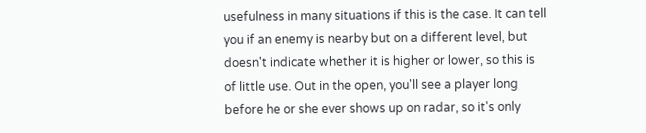usefulness in many situations if this is the case. It can tell you if an enemy is nearby but on a different level, but doesn't indicate whether it is higher or lower, so this is of little use. Out in the open, you'll see a player long before he or she ever shows up on radar, so it's only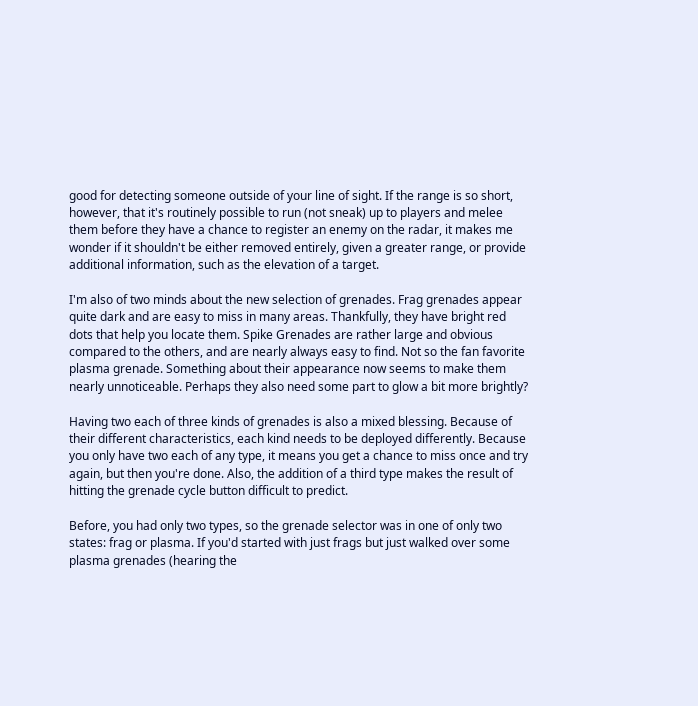good for detecting someone outside of your line of sight. If the range is so short, however, that it's routinely possible to run (not sneak) up to players and melee them before they have a chance to register an enemy on the radar, it makes me wonder if it shouldn't be either removed entirely, given a greater range, or provide additional information, such as the elevation of a target.

I'm also of two minds about the new selection of grenades. Frag grenades appear quite dark and are easy to miss in many areas. Thankfully, they have bright red dots that help you locate them. Spike Grenades are rather large and obvious compared to the others, and are nearly always easy to find. Not so the fan favorite plasma grenade. Something about their appearance now seems to make them nearly unnoticeable. Perhaps they also need some part to glow a bit more brightly?

Having two each of three kinds of grenades is also a mixed blessing. Because of their different characteristics, each kind needs to be deployed differently. Because you only have two each of any type, it means you get a chance to miss once and try again, but then you're done. Also, the addition of a third type makes the result of hitting the grenade cycle button difficult to predict.

Before, you had only two types, so the grenade selector was in one of only two states: frag or plasma. If you'd started with just frags but just walked over some plasma grenades (hearing the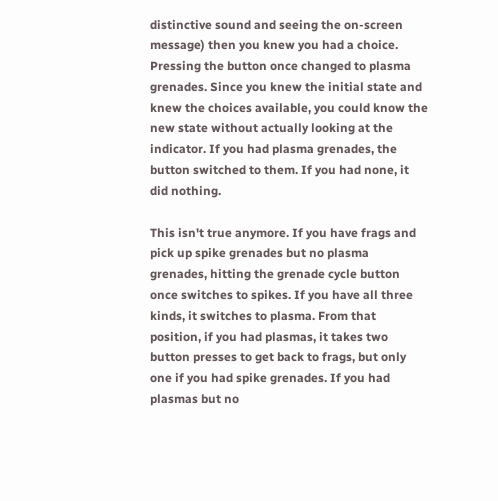distinctive sound and seeing the on-screen message) then you knew you had a choice. Pressing the button once changed to plasma grenades. Since you knew the initial state and knew the choices available, you could know the new state without actually looking at the indicator. If you had plasma grenades, the button switched to them. If you had none, it did nothing.

This isn't true anymore. If you have frags and pick up spike grenades but no plasma grenades, hitting the grenade cycle button once switches to spikes. If you have all three kinds, it switches to plasma. From that position, if you had plasmas, it takes two button presses to get back to frags, but only one if you had spike grenades. If you had plasmas but no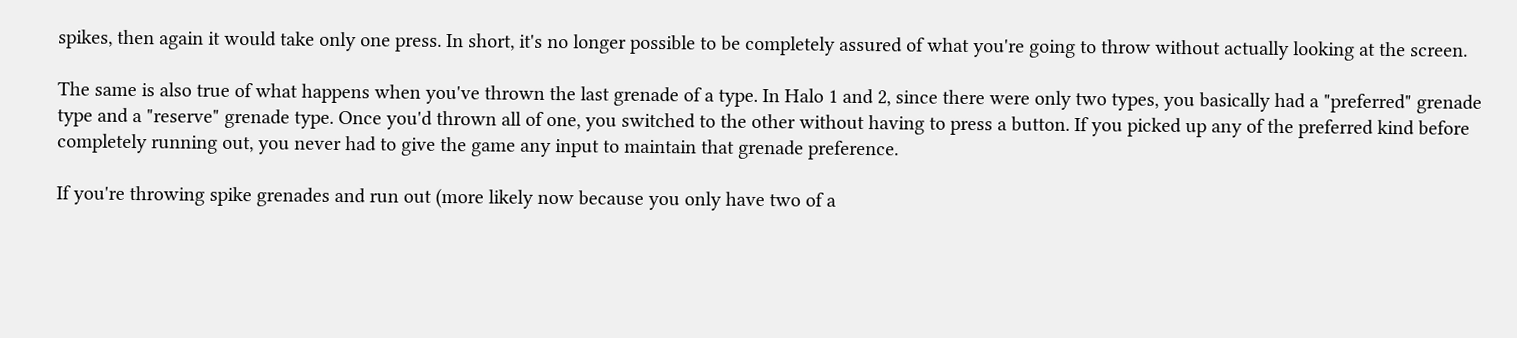spikes, then again it would take only one press. In short, it's no longer possible to be completely assured of what you're going to throw without actually looking at the screen.

The same is also true of what happens when you've thrown the last grenade of a type. In Halo 1 and 2, since there were only two types, you basically had a "preferred" grenade type and a "reserve" grenade type. Once you'd thrown all of one, you switched to the other without having to press a button. If you picked up any of the preferred kind before completely running out, you never had to give the game any input to maintain that grenade preference.

If you're throwing spike grenades and run out (more likely now because you only have two of a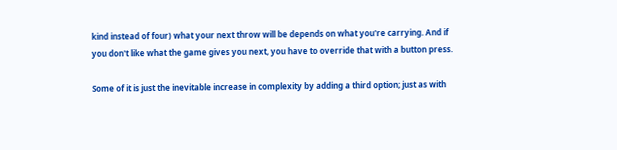kind instead of four) what your next throw will be depends on what you're carrying. And if you don't like what the game gives you next, you have to override that with a button press.

Some of it is just the inevitable increase in complexity by adding a third option; just as with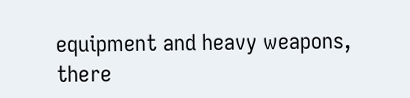equipment and heavy weapons, there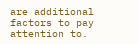are additional factors to pay attention to.